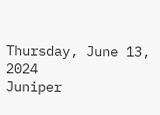Thursday, June 13, 2024
Juniper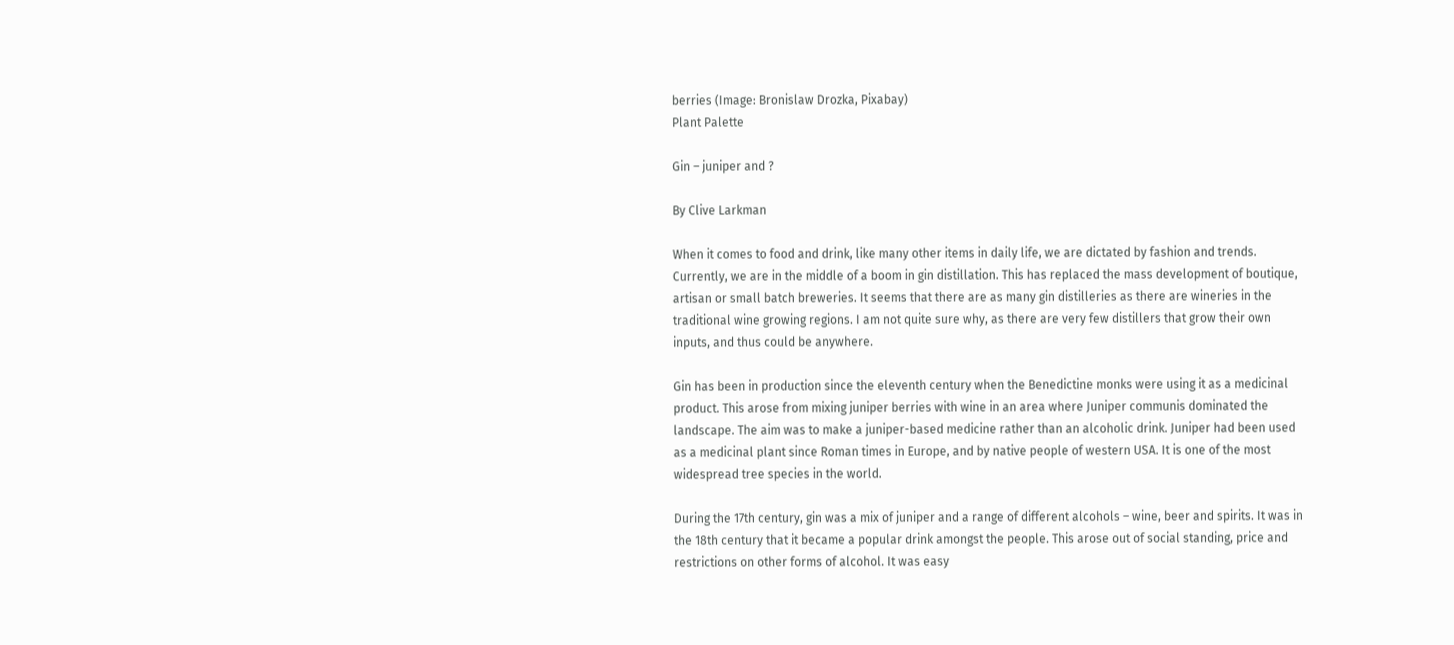berries (Image: Bronislaw Drozka, Pixabay)
Plant Palette

Gin – juniper and ?

By Clive Larkman

When it comes to food and drink, like many other items in daily life, we are dictated by fashion and trends. Currently, we are in the middle of a boom in gin distillation. This has replaced the mass development of boutique, artisan or small batch breweries. It seems that there are as many gin distilleries as there are wineries in the traditional wine growing regions. I am not quite sure why, as there are very few distillers that grow their own inputs, and thus could be anywhere.

Gin has been in production since the eleventh century when the Benedictine monks were using it as a medicinal product. This arose from mixing juniper berries with wine in an area where Juniper communis dominated the landscape. The aim was to make a juniper-based medicine rather than an alcoholic drink. Juniper had been used as a medicinal plant since Roman times in Europe, and by native people of western USA. It is one of the most widespread tree species in the world.

During the 17th century, gin was a mix of juniper and a range of different alcohols – wine, beer and spirits. It was in the 18th century that it became a popular drink amongst the people. This arose out of social standing, price and restrictions on other forms of alcohol. It was easy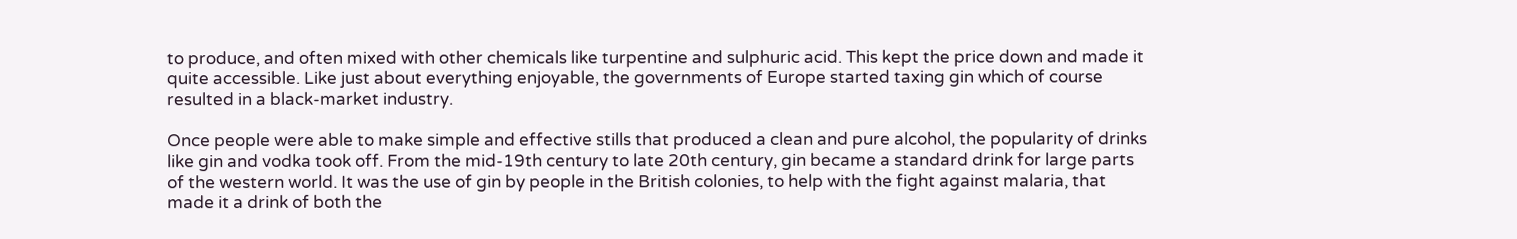to produce, and often mixed with other chemicals like turpentine and sulphuric acid. This kept the price down and made it quite accessible. Like just about everything enjoyable, the governments of Europe started taxing gin which of course resulted in a black-market industry.

Once people were able to make simple and effective stills that produced a clean and pure alcohol, the popularity of drinks like gin and vodka took off. From the mid-19th century to late 20th century, gin became a standard drink for large parts of the western world. It was the use of gin by people in the British colonies, to help with the fight against malaria, that made it a drink of both the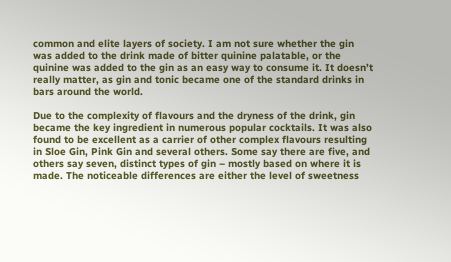common and elite layers of society. I am not sure whether the gin was added to the drink made of bitter quinine palatable, or the quinine was added to the gin as an easy way to consume it. It doesn’t really matter, as gin and tonic became one of the standard drinks in bars around the world.

Due to the complexity of flavours and the dryness of the drink, gin became the key ingredient in numerous popular cocktails. It was also found to be excellent as a carrier of other complex flavours resulting in Sloe Gin, Pink Gin and several others. Some say there are five, and others say seven, distinct types of gin – mostly based on where it is made. The noticeable differences are either the level of sweetness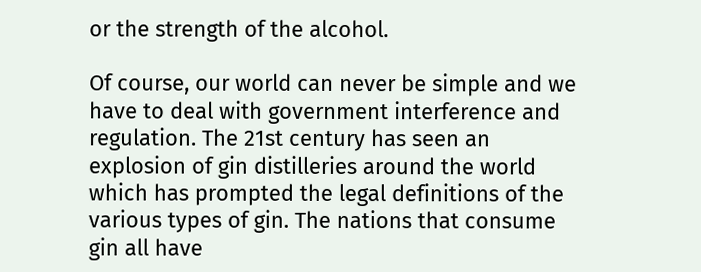or the strength of the alcohol.

Of course, our world can never be simple and we have to deal with government interference and regulation. The 21st century has seen an explosion of gin distilleries around the world which has prompted the legal definitions of the various types of gin. The nations that consume gin all have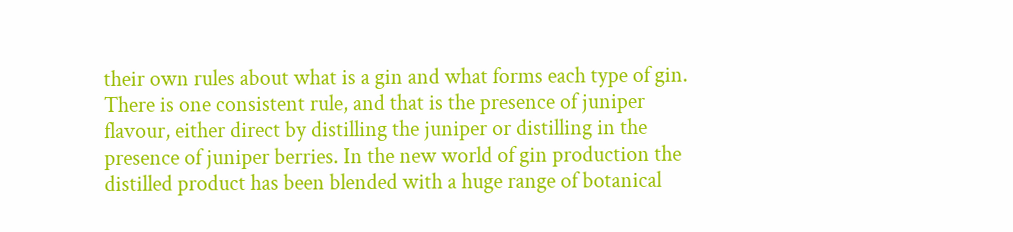their own rules about what is a gin and what forms each type of gin. There is one consistent rule, and that is the presence of juniper flavour, either direct by distilling the juniper or distilling in the presence of juniper berries. In the new world of gin production the distilled product has been blended with a huge range of botanical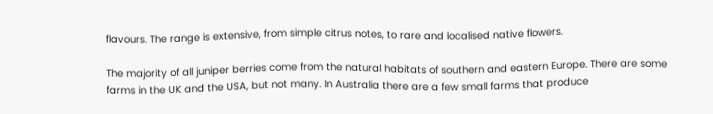flavours. The range is extensive, from simple citrus notes, to rare and localised native flowers.

The majority of all juniper berries come from the natural habitats of southern and eastern Europe. There are some farms in the UK and the USA, but not many. In Australia there are a few small farms that produce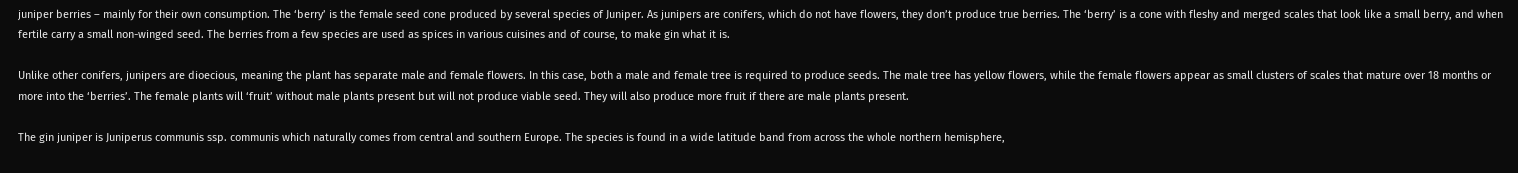juniper berries – mainly for their own consumption. The ‘berry’ is the female seed cone produced by several species of Juniper. As junipers are conifers, which do not have flowers, they don’t produce true berries. The ‘berry’ is a cone with fleshy and merged scales that look like a small berry, and when fertile carry a small non-winged seed. The berries from a few species are used as spices in various cuisines and of course, to make gin what it is.

Unlike other conifers, junipers are dioecious, meaning the plant has separate male and female flowers. In this case, both a male and female tree is required to produce seeds. The male tree has yellow flowers, while the female flowers appear as small clusters of scales that mature over 18 months or more into the ‘berries’. The female plants will ‘fruit’ without male plants present but will not produce viable seed. They will also produce more fruit if there are male plants present.

The gin juniper is Juniperus communis ssp. communis which naturally comes from central and southern Europe. The species is found in a wide latitude band from across the whole northern hemisphere,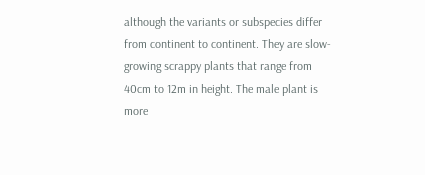although the variants or subspecies differ from continent to continent. They are slow-growing scrappy plants that range from 40cm to 12m in height. The male plant is more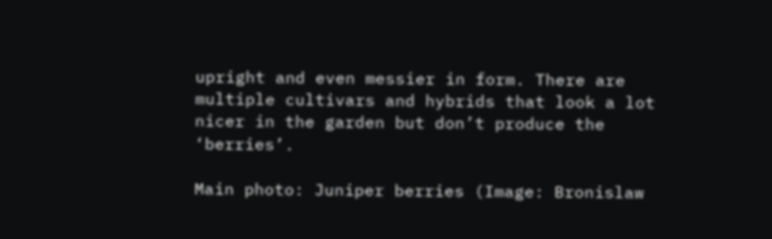upright and even messier in form. There are multiple cultivars and hybrids that look a lot nicer in the garden but don’t produce the ‘berries’.

Main photo: Juniper berries (Image: Bronislaw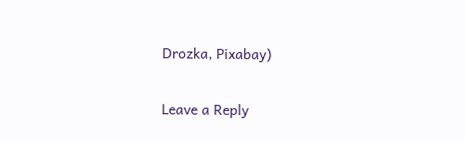Drozka, Pixabay)

Leave a Reply